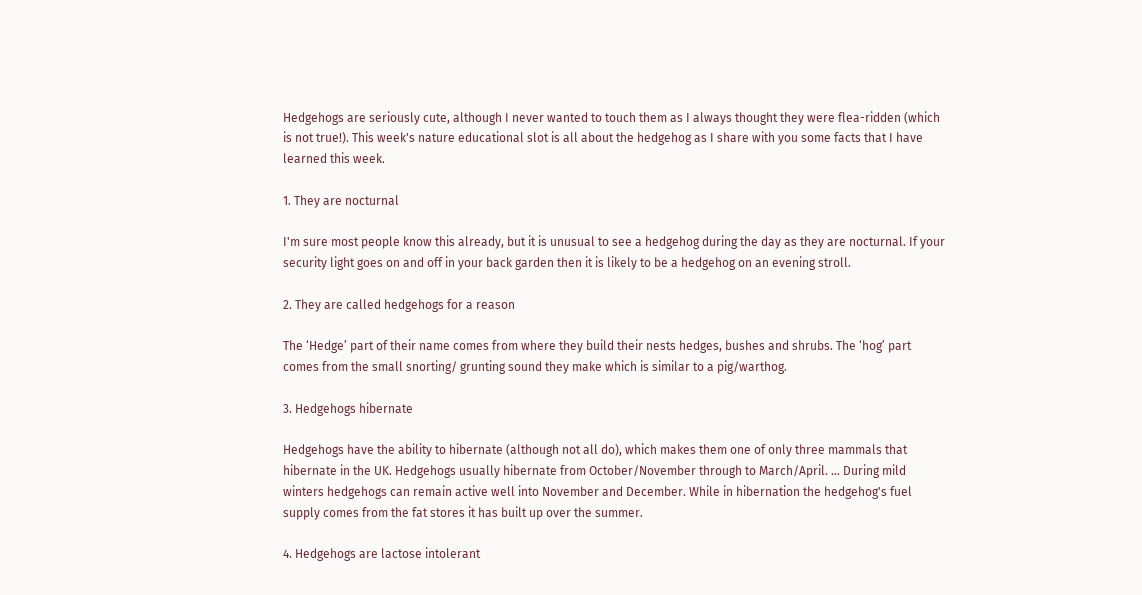Hedgehogs are seriously cute, although I never wanted to touch them as I always thought they were flea-ridden (which is not true!). This week's nature educational slot is all about the hedgehog as I share with you some facts that I have learned this week.

1. They are nocturnal

I'm sure most people know this already, but it is unusual to see a hedgehog during the day as they are nocturnal. If your security light goes on and off in your back garden then it is likely to be a hedgehog on an evening stroll.

2. They are called hedgehogs for a reason

The ‘Hedge’ part of their name comes from where they build their nests hedges, bushes and shrubs. The ‘hog’ part comes from the small snorting/ grunting sound they make which is similar to a pig/warthog.

3. Hedgehogs hibernate

Hedgehogs have the ability to hibernate (although not all do), which makes them one of only three mammals that hibernate in the UK. Hedgehogs usually hibernate from October/November through to March/April. … During mild winters hedgehogs can remain active well into November and December. While in hibernation the hedgehog's fuel supply comes from the fat stores it has built up over the summer.

4. Hedgehogs are lactose intolerant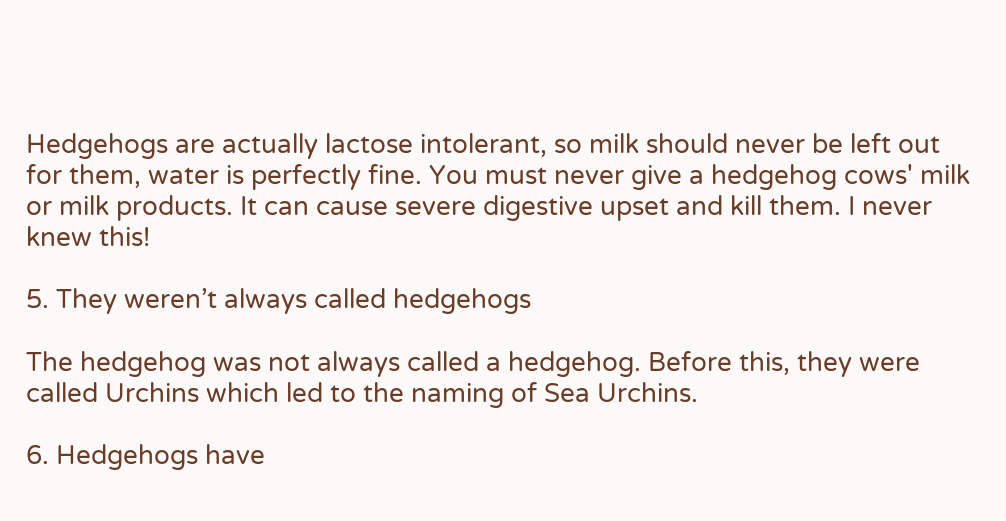Hedgehogs are actually lactose intolerant, so milk should never be left out for them, water is perfectly fine. You must never give a hedgehog cows' milk or milk products. It can cause severe digestive upset and kill them. I never knew this!

5. They weren’t always called hedgehogs

The hedgehog was not always called a hedgehog. Before this, they were called Urchins which led to the naming of Sea Urchins.

6. Hedgehogs have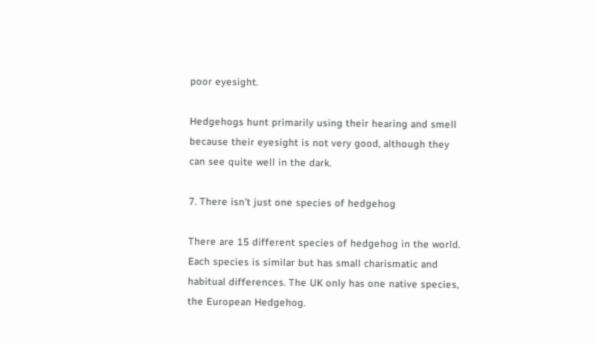poor eyesight.

Hedgehogs hunt primarily using their hearing and smell because their eyesight is not very good, although they can see quite well in the dark.

7. There isn’t just one species of hedgehog

There are 15 different species of hedgehog in the world. Each species is similar but has small charismatic and habitual differences. The UK only has one native species, the European Hedgehog.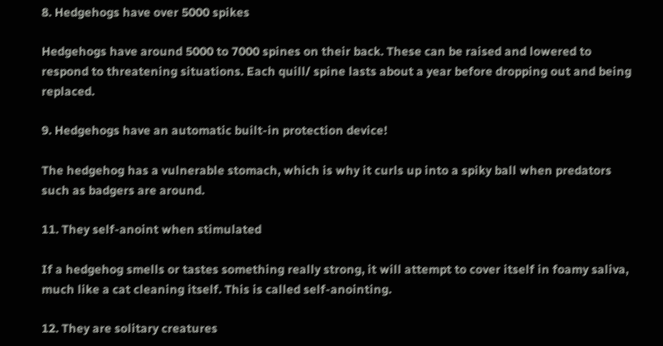8. Hedgehogs have over 5000 spikes

Hedgehogs have around 5000 to 7000 spines on their back. These can be raised and lowered to respond to threatening situations. Each quill/ spine lasts about a year before dropping out and being replaced.

9. Hedgehogs have an automatic built-in protection device!

The hedgehog has a vulnerable stomach, which is why it curls up into a spiky ball when predators such as badgers are around.

11. They self-anoint when stimulated

If a hedgehog smells or tastes something really strong, it will attempt to cover itself in foamy saliva, much like a cat cleaning itself. This is called self-anointing.

12. They are solitary creatures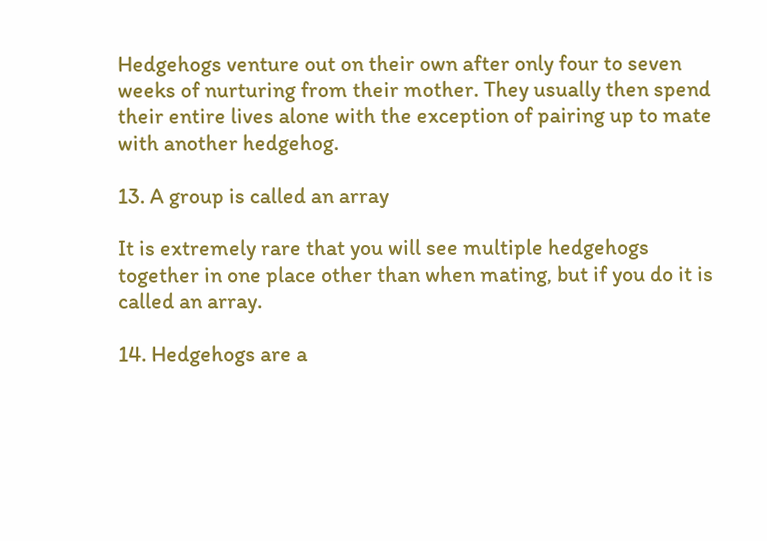Hedgehogs venture out on their own after only four to seven weeks of nurturing from their mother. They usually then spend their entire lives alone with the exception of pairing up to mate with another hedgehog.

13. A group is called an array

It is extremely rare that you will see multiple hedgehogs together in one place other than when mating, but if you do it is called an array.

14. Hedgehogs are a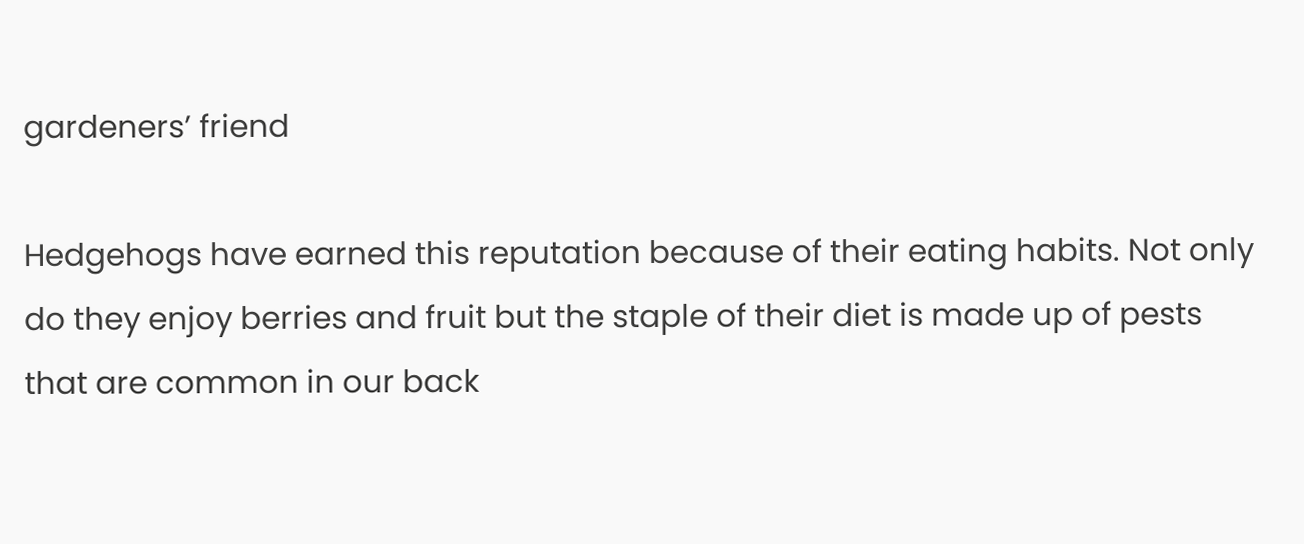gardeners’ friend

Hedgehogs have earned this reputation because of their eating habits. Not only do they enjoy berries and fruit but the staple of their diet is made up of pests that are common in our back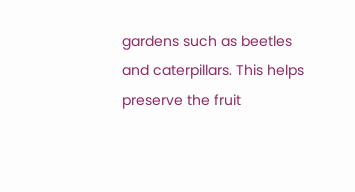gardens such as beetles and caterpillars. This helps preserve the fruit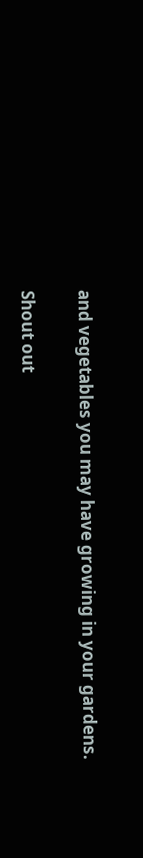and vegetables you may have growing in your gardens.

Shout out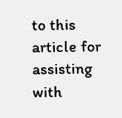to this article for assisting with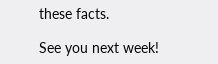these facts.

See you next week!